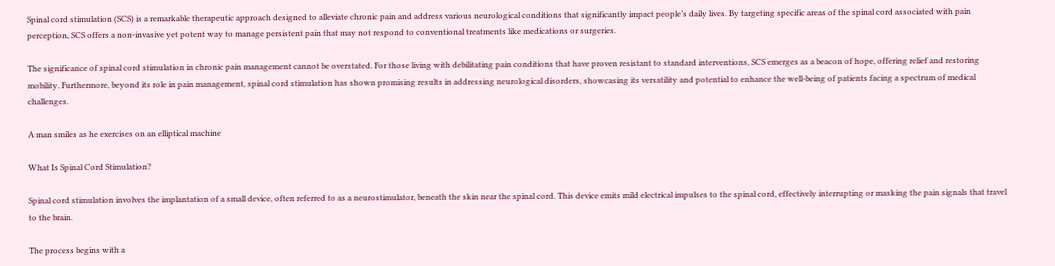Spinal cord stimulation (SCS) is a remarkable therapeutic approach designed to alleviate chronic pain and address various neurological conditions that significantly impact people’s daily lives. By targeting specific areas of the spinal cord associated with pain perception, SCS offers a non-invasive yet potent way to manage persistent pain that may not respond to conventional treatments like medications or surgeries.

The significance of spinal cord stimulation in chronic pain management cannot be overstated. For those living with debilitating pain conditions that have proven resistant to standard interventions, SCS emerges as a beacon of hope, offering relief and restoring mobility. Furthermore, beyond its role in pain management, spinal cord stimulation has shown promising results in addressing neurological disorders, showcasing its versatility and potential to enhance the well-being of patients facing a spectrum of medical challenges.

A man smiles as he exercises on an elliptical machine

What Is Spinal Cord Stimulation?

Spinal cord stimulation involves the implantation of a small device, often referred to as a neurostimulator, beneath the skin near the spinal cord. This device emits mild electrical impulses to the spinal cord, effectively interrupting or masking the pain signals that travel to the brain.

The process begins with a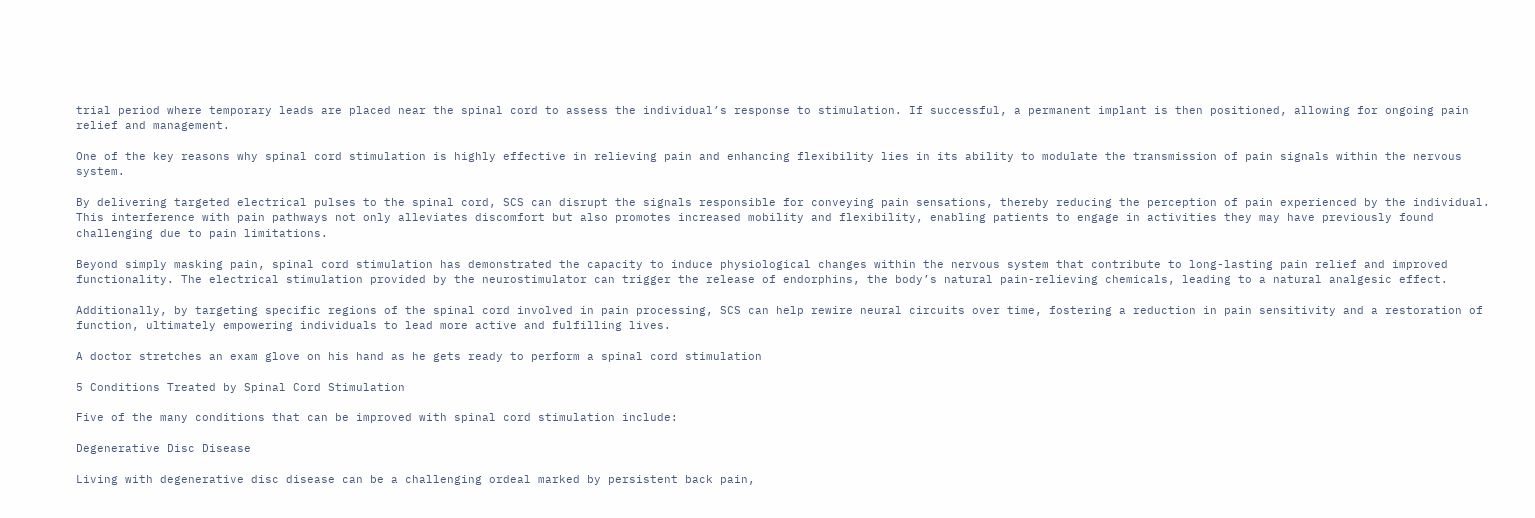trial period where temporary leads are placed near the spinal cord to assess the individual’s response to stimulation. If successful, a permanent implant is then positioned, allowing for ongoing pain relief and management.

One of the key reasons why spinal cord stimulation is highly effective in relieving pain and enhancing flexibility lies in its ability to modulate the transmission of pain signals within the nervous system.

By delivering targeted electrical pulses to the spinal cord, SCS can disrupt the signals responsible for conveying pain sensations, thereby reducing the perception of pain experienced by the individual. This interference with pain pathways not only alleviates discomfort but also promotes increased mobility and flexibility, enabling patients to engage in activities they may have previously found challenging due to pain limitations.

Beyond simply masking pain, spinal cord stimulation has demonstrated the capacity to induce physiological changes within the nervous system that contribute to long-lasting pain relief and improved functionality. The electrical stimulation provided by the neurostimulator can trigger the release of endorphins, the body’s natural pain-relieving chemicals, leading to a natural analgesic effect.

Additionally, by targeting specific regions of the spinal cord involved in pain processing, SCS can help rewire neural circuits over time, fostering a reduction in pain sensitivity and a restoration of function, ultimately empowering individuals to lead more active and fulfilling lives.

A doctor stretches an exam glove on his hand as he gets ready to perform a spinal cord stimulation

5 Conditions Treated by Spinal Cord Stimulation

Five of the many conditions that can be improved with spinal cord stimulation include:

Degenerative Disc Disease

Living with degenerative disc disease can be a challenging ordeal marked by persistent back pain,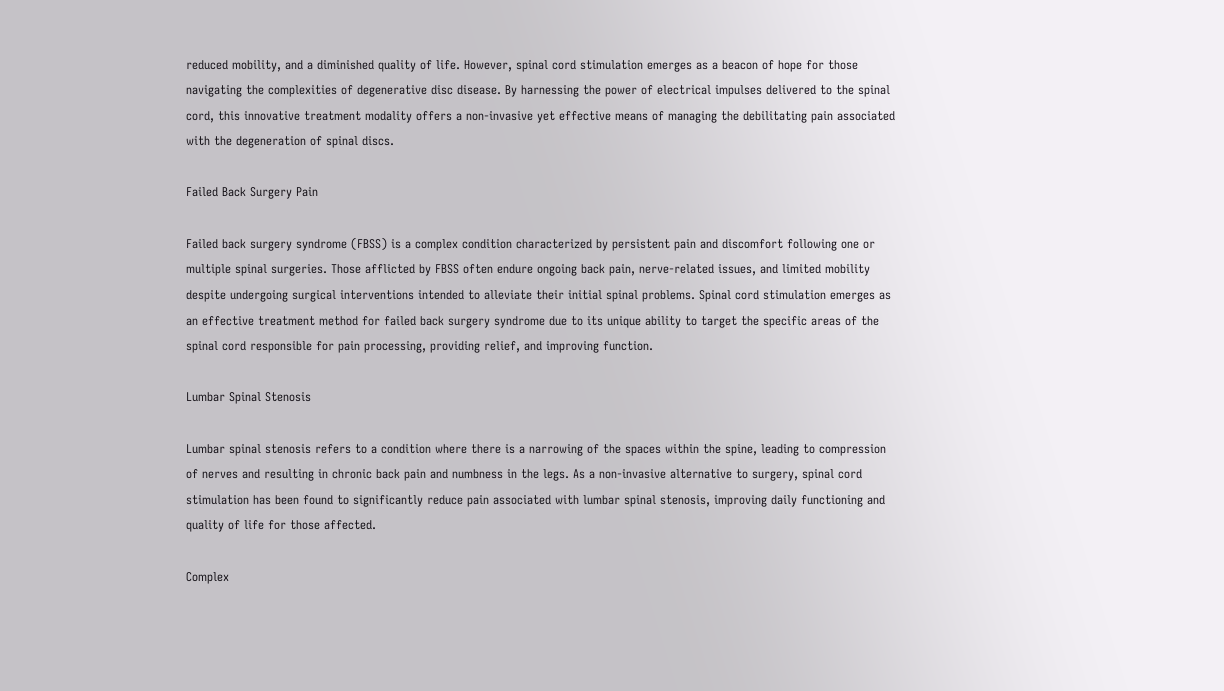reduced mobility, and a diminished quality of life. However, spinal cord stimulation emerges as a beacon of hope for those navigating the complexities of degenerative disc disease. By harnessing the power of electrical impulses delivered to the spinal cord, this innovative treatment modality offers a non-invasive yet effective means of managing the debilitating pain associated with the degeneration of spinal discs.

Failed Back Surgery Pain

Failed back surgery syndrome (FBSS) is a complex condition characterized by persistent pain and discomfort following one or multiple spinal surgeries. Those afflicted by FBSS often endure ongoing back pain, nerve-related issues, and limited mobility despite undergoing surgical interventions intended to alleviate their initial spinal problems. Spinal cord stimulation emerges as an effective treatment method for failed back surgery syndrome due to its unique ability to target the specific areas of the spinal cord responsible for pain processing, providing relief, and improving function.

Lumbar Spinal Stenosis

Lumbar spinal stenosis refers to a condition where there is a narrowing of the spaces within the spine, leading to compression of nerves and resulting in chronic back pain and numbness in the legs. As a non-invasive alternative to surgery, spinal cord stimulation has been found to significantly reduce pain associated with lumbar spinal stenosis, improving daily functioning and quality of life for those affected.

Complex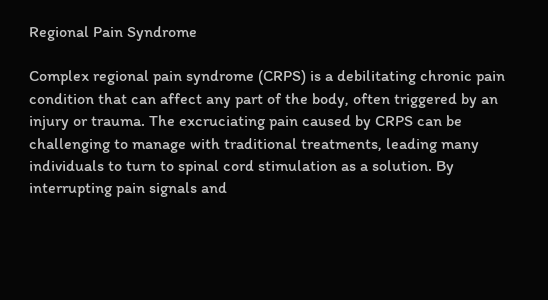Regional Pain Syndrome

Complex regional pain syndrome (CRPS) is a debilitating chronic pain condition that can affect any part of the body, often triggered by an injury or trauma. The excruciating pain caused by CRPS can be challenging to manage with traditional treatments, leading many individuals to turn to spinal cord stimulation as a solution. By interrupting pain signals and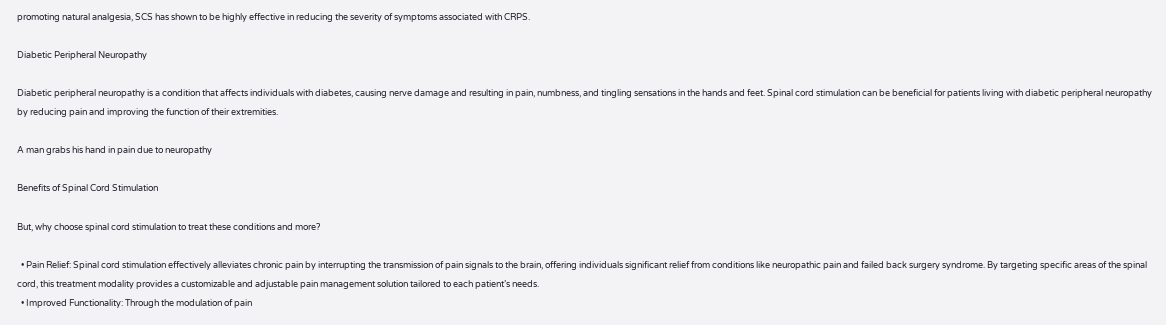promoting natural analgesia, SCS has shown to be highly effective in reducing the severity of symptoms associated with CRPS.

Diabetic Peripheral Neuropathy

Diabetic peripheral neuropathy is a condition that affects individuals with diabetes, causing nerve damage and resulting in pain, numbness, and tingling sensations in the hands and feet. Spinal cord stimulation can be beneficial for patients living with diabetic peripheral neuropathy by reducing pain and improving the function of their extremities.

A man grabs his hand in pain due to neuropathy

Benefits of Spinal Cord Stimulation

But, why choose spinal cord stimulation to treat these conditions and more?

  • Pain Relief: Spinal cord stimulation effectively alleviates chronic pain by interrupting the transmission of pain signals to the brain, offering individuals significant relief from conditions like neuropathic pain and failed back surgery syndrome. By targeting specific areas of the spinal cord, this treatment modality provides a customizable and adjustable pain management solution tailored to each patient’s needs.
  • Improved Functionality: Through the modulation of pain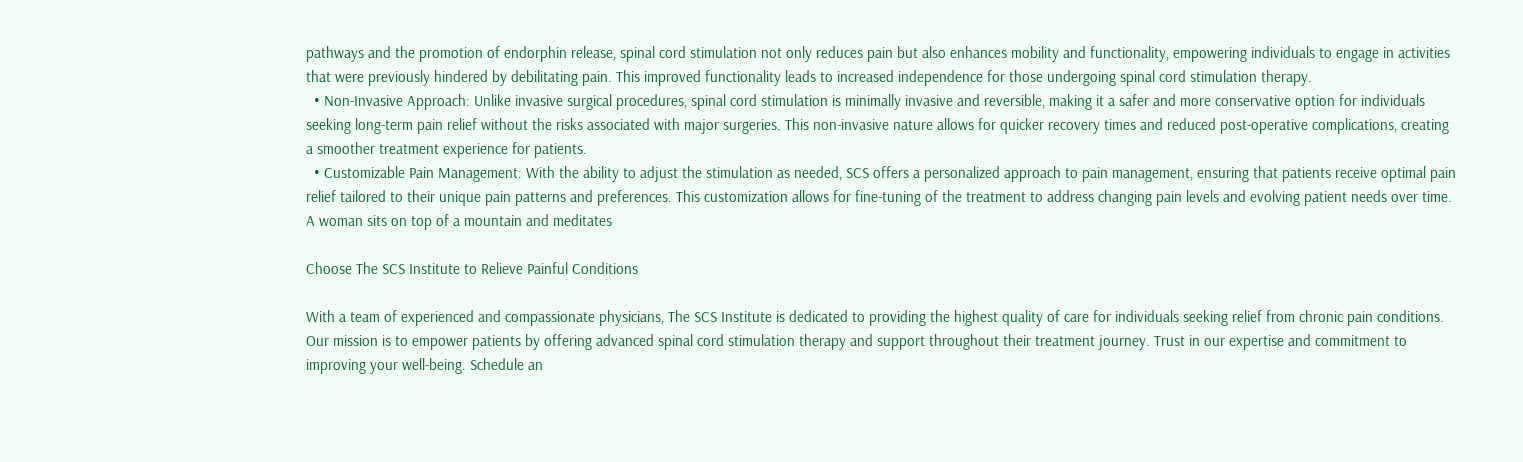pathways and the promotion of endorphin release, spinal cord stimulation not only reduces pain but also enhances mobility and functionality, empowering individuals to engage in activities that were previously hindered by debilitating pain. This improved functionality leads to increased independence for those undergoing spinal cord stimulation therapy.
  • Non-Invasive Approach: Unlike invasive surgical procedures, spinal cord stimulation is minimally invasive and reversible, making it a safer and more conservative option for individuals seeking long-term pain relief without the risks associated with major surgeries. This non-invasive nature allows for quicker recovery times and reduced post-operative complications, creating a smoother treatment experience for patients.
  • Customizable Pain Management: With the ability to adjust the stimulation as needed, SCS offers a personalized approach to pain management, ensuring that patients receive optimal pain relief tailored to their unique pain patterns and preferences. This customization allows for fine-tuning of the treatment to address changing pain levels and evolving patient needs over time.
A woman sits on top of a mountain and meditates

Choose The SCS Institute to Relieve Painful Conditions

With a team of experienced and compassionate physicians, The SCS Institute is dedicated to providing the highest quality of care for individuals seeking relief from chronic pain conditions. Our mission is to empower patients by offering advanced spinal cord stimulation therapy and support throughout their treatment journey. Trust in our expertise and commitment to improving your well-being. Schedule an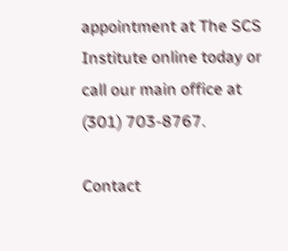appointment at The SCS Institute online today or call our main office at (301) 703-8767.

Contact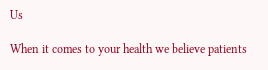Us

When it comes to your health we believe patients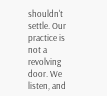shouldn't settle. Our practice is not a revolving door. We listen, and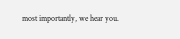most importantly, we hear you.